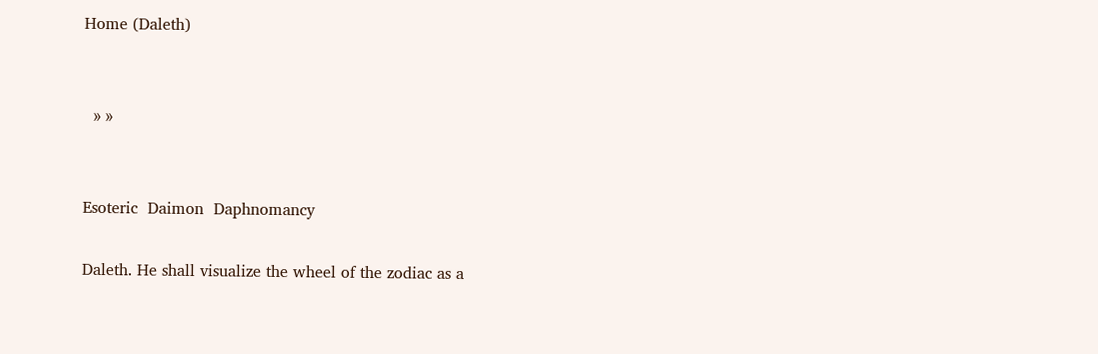Home (Daleth)


  » »


Esoteric  Daimon  Daphnomancy

Daleth. He shall visualize the wheel of the zodiac as a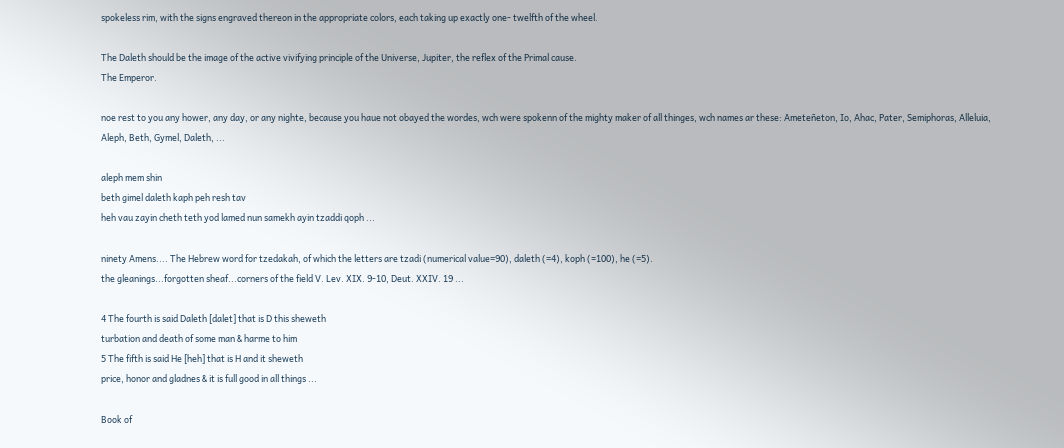spokeless rim, with the signs engraved thereon in the appropriate colors, each taking up exactly one- twelfth of the wheel.

The Daleth should be the image of the active vivifying principle of the Universe, Jupiter, the reflex of the Primal cause.
The Emperor.

noe rest to you any hower, any day, or any nighte, because you haue not obayed the wordes, wch were spokenn of the mighty maker of all thinges, wch names ar these: Ameteñeton, Io, Ahac, Pater, Semiphoras, Alleluia, Aleph, Beth, Gymel, Daleth, ...

aleph mem shin
beth gimel daleth kaph peh resh tav
heh vau zayin cheth teth yod lamed nun samekh ayin tzaddi qoph ...

ninety Amens.... The Hebrew word for tzedakah, of which the letters are tzadi (numerical value=90), daleth (=4), koph (=100), he (=5).
the gleanings...forgotten sheaf...corners of the field V. Lev. XIX. 9-10, Deut. XXIV. 19 ...

4 The fourth is said Daleth [dalet] that is D this sheweth
turbation and death of some man & harme to him
5 The fifth is said He [heh] that is H and it sheweth
price, honor and gladnes & it is full good in all things ...

Book of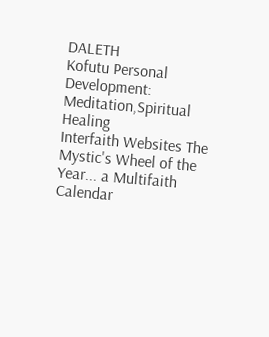DALETH
Kofutu Personal Development: Meditation,Spiritual Healing
Interfaith Websites The Mystic's Wheel of the Year... a Multifaith Calendar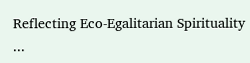Reflecting Eco-Egalitarian Spirituality ...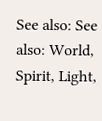See also: See also: World, Spirit, Light,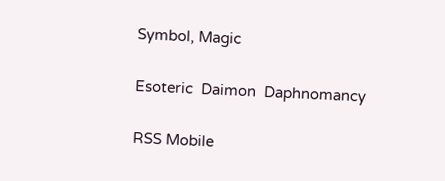Symbol, Magic

Esoteric  Daimon  Daphnomancy

RSS Mobile